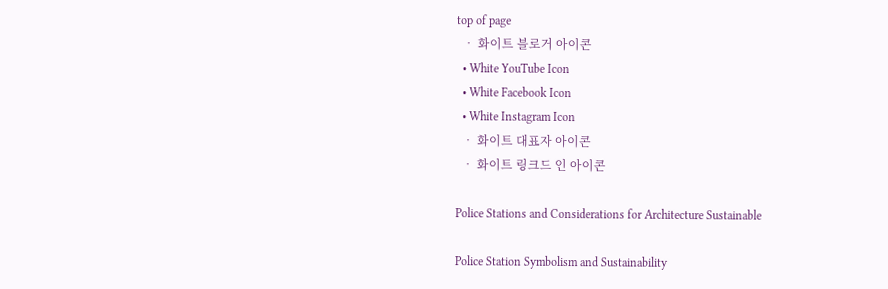top of page
  • 화이트 블로거 아이콘
  • White YouTube Icon
  • White Facebook Icon
  • White Instagram Icon
  • 화이트 대표자 아이콘
  • 화이트 링크드 인 아이콘

Police Stations and Considerations for Architecture Sustainable

Police Station Symbolism and Sustainability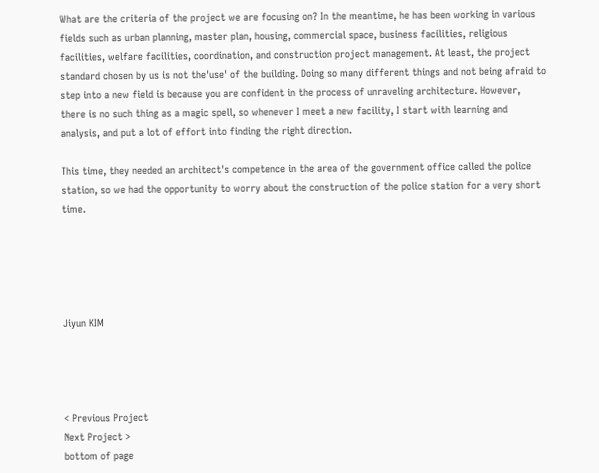What are the criteria of the project we are focusing on? In the meantime, he has been working in various fields such as urban planning, master plan, housing, commercial space, business facilities, religious facilities, welfare facilities, coordination, and construction project management. At least, the project standard chosen by us is not the'use' of the building. Doing so many different things and not being afraid to step into a new field is because you are confident in the process of unraveling architecture. However, there is no such thing as a magic spell, so whenever I meet a new facility, I start with learning and analysis, and put a lot of effort into finding the right direction.

This time, they needed an architect's competence in the area of the government office called the police station, so we had the opportunity to worry about the construction of the police station for a very short time.





Jiyun KIM




< Previous Project
Next Project >
bottom of page